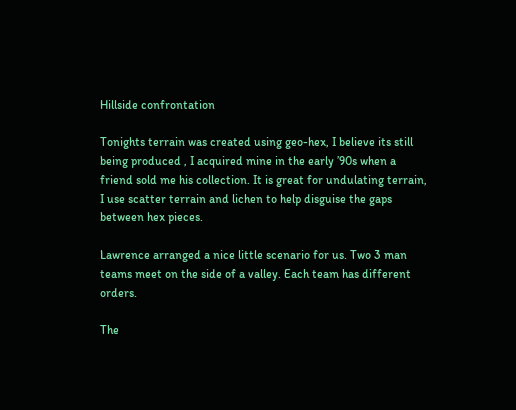Hillside confrontation

Tonights terrain was created using geo-hex, I believe its still being produced , I acquired mine in the early ’90s when a friend sold me his collection. It is great for undulating terrain, I use scatter terrain and lichen to help disguise the gaps between hex pieces.

Lawrence arranged a nice little scenario for us. Two 3 man teams meet on the side of a valley. Each team has different orders.

The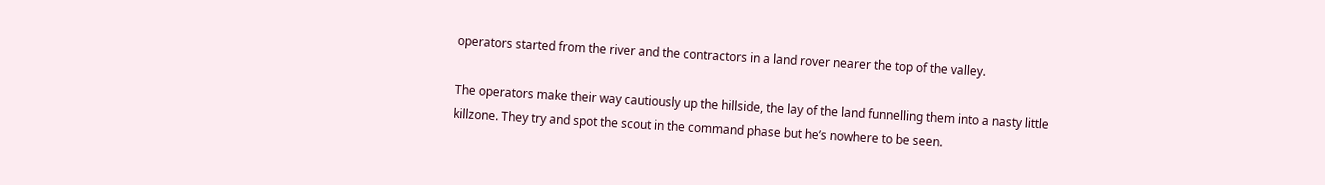operators started from the river and the contractors in a land rover nearer the top of the valley.

The operators make their way cautiously up the hillside, the lay of the land funnelling them into a nasty little killzone. They try and spot the scout in the command phase but he’s nowhere to be seen.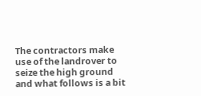The contractors make use of the landrover to seize the high ground and what follows is a bit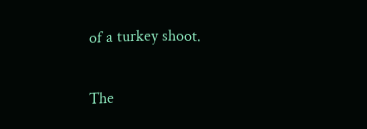of a turkey shoot.

The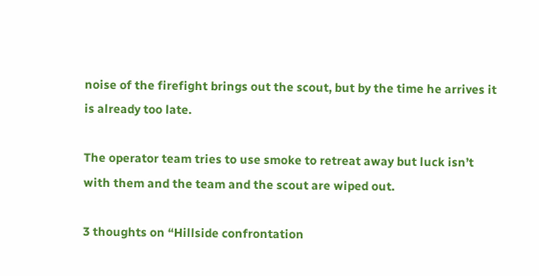noise of the firefight brings out the scout, but by the time he arrives it is already too late.

The operator team tries to use smoke to retreat away but luck isn’t with them and the team and the scout are wiped out.

3 thoughts on “Hillside confrontation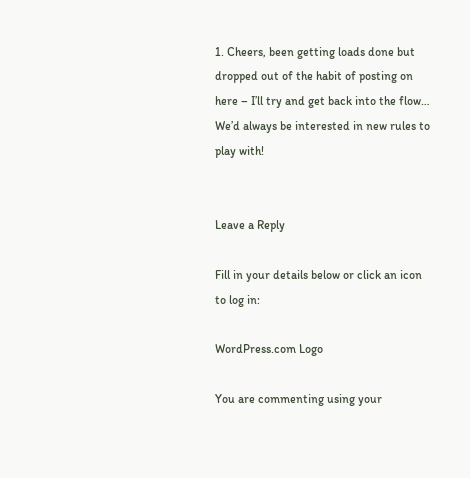1. Cheers, been getting loads done but dropped out of the habit of posting on here – I’ll try and get back into the flow… We’d always be interested in new rules to play with!


Leave a Reply

Fill in your details below or click an icon to log in:

WordPress.com Logo

You are commenting using your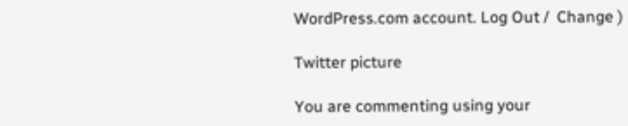WordPress.com account. Log Out /  Change )

Twitter picture

You are commenting using your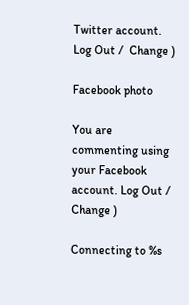Twitter account. Log Out /  Change )

Facebook photo

You are commenting using your Facebook account. Log Out /  Change )

Connecting to %s